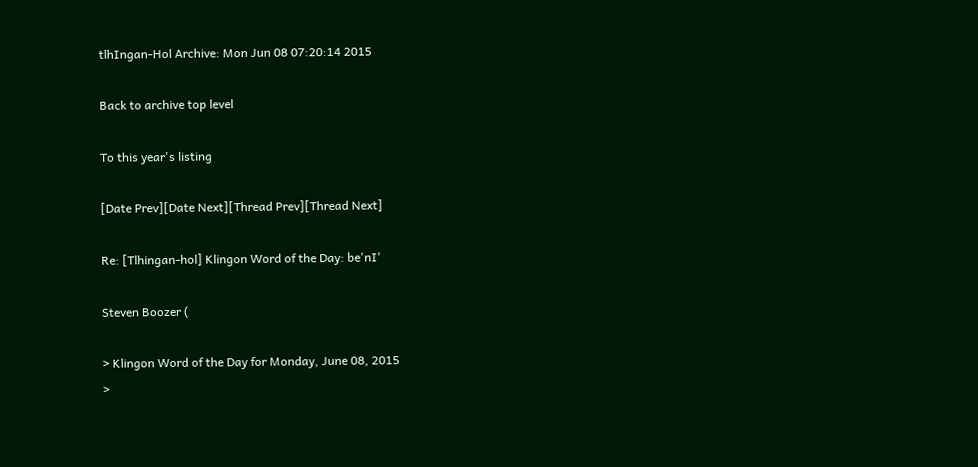tlhIngan-Hol Archive: Mon Jun 08 07:20:14 2015

Back to archive top level

To this year's listing

[Date Prev][Date Next][Thread Prev][Thread Next]

Re: [Tlhingan-hol] Klingon Word of the Day: be'nI'

Steven Boozer (

> Klingon Word of the Day for Monday, June 08, 2015
>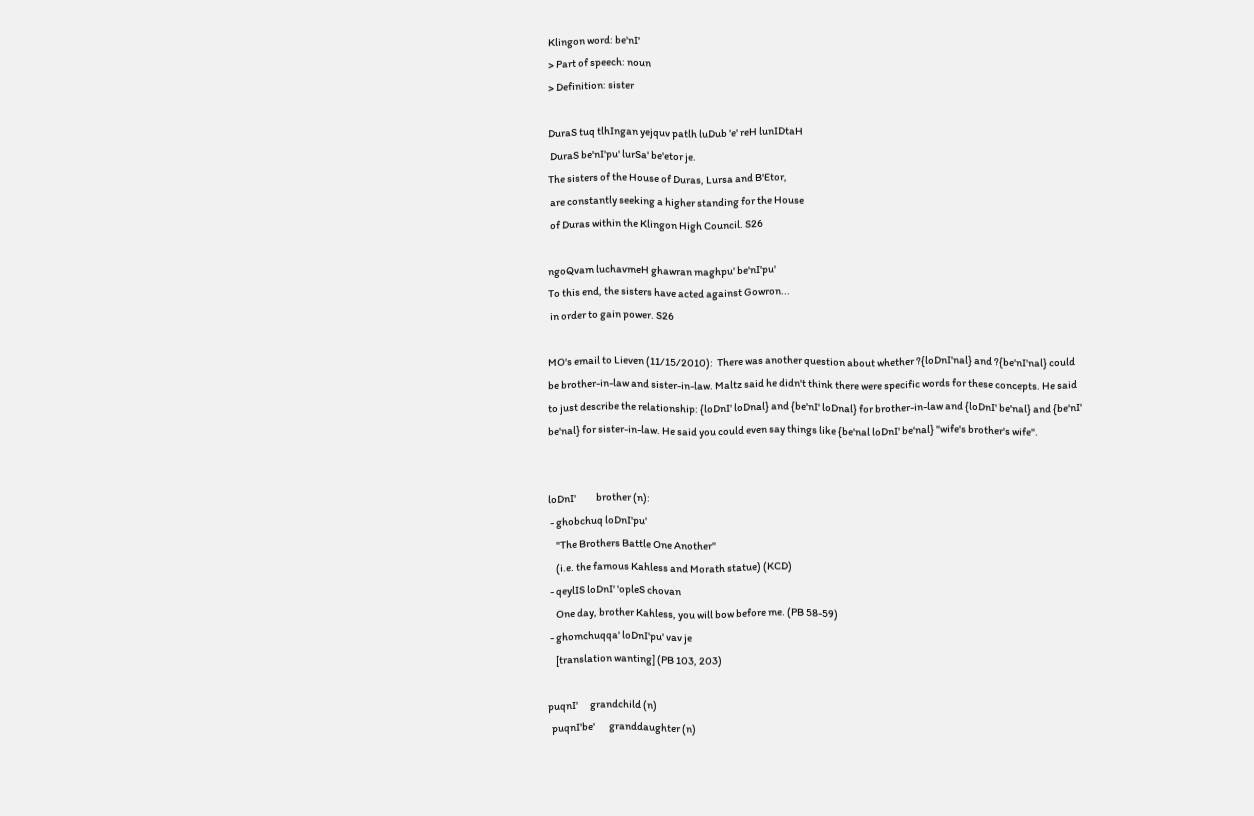Klingon word: be'nI'
> Part of speech: noun
> Definition: sister

DuraS tuq tlhIngan yejquv patlh luDub 'e' reH lunIDtaH
 DuraS be'nI'pu' lurSa' be'etor je.
The sisters of the House of Duras, Lursa and B'Etor,
 are constantly seeking a higher standing for the House
 of Duras within the Klingon High Council. S26

ngoQvam luchavmeH ghawran maghpu' be'nI'pu'
To this end, the sisters have acted against Gowron...
 in order to gain power. S26

MO's email to Lieven (11/15/2010):  There was another question about whether ?{loDnI'nal} and ?{be'nI'nal} could be brother-in-law and sister-in-law. Maltz said he didn't think there were specific words for these concepts. He said to just describe the relationship: {loDnI' loDnal} and {be'nI' loDnal} for brother-in-law and {loDnI' be'nal} and {be'nI' be'nal} for sister-in-law. He said you could even say things like {be'nal loDnI' be'nal} "wife's brother's wife".


loDnI'          brother (n):
 - ghobchuq loDnI'pu'
    "The Brothers Battle One Another"
    (i.e. the famous Kahless and Morath statue) (KCD)
 - qeylIS loDnI' 'opleS chovan
    One day, brother Kahless, you will bow before me. (PB 58-59)
 - ghomchuqqa' loDnI'pu' vav je
    [translation wanting] (PB 103, 203)

puqnI'      grandchild (n)
  puqnI'be'       granddaughter (n)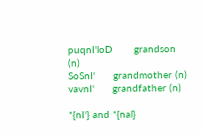puqnI'loD       grandson (n)
SoSnI'      grandmother (n)
vavnI'      grandfather (n)

*{nI'} and *{nal}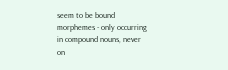seem to be bound morphemes - only occurring in compound nouns, never on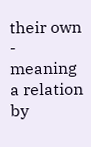their own -  meaning a relation by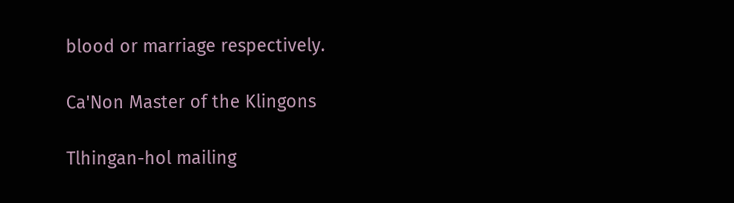blood or marriage respectively.

Ca'Non Master of the Klingons

Tlhingan-hol mailing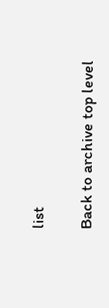list

Back to archive top level